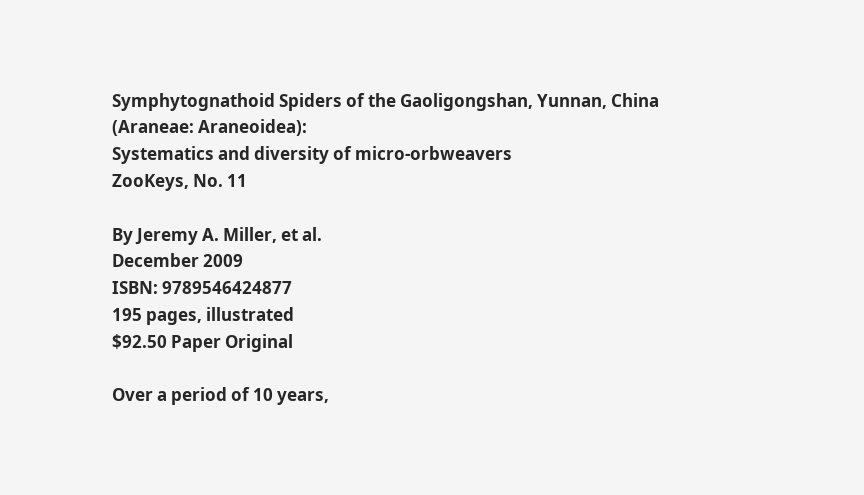Symphytognathoid Spiders of the Gaoligongshan, Yunnan, China (Araneae: Araneoidea):
Systematics and diversity of micro-orbweavers
ZooKeys, No. 11

By Jeremy A. Miller, et al.
December 2009
ISBN: 9789546424877
195 pages, illustrated
$92.50 Paper Original

Over a period of 10 years,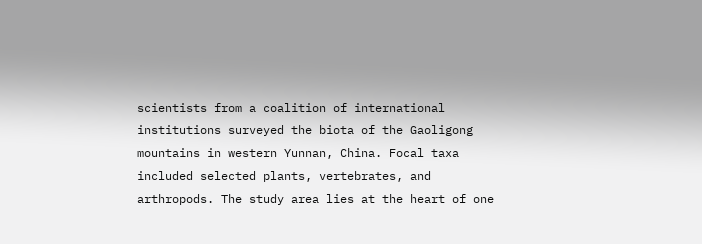scientists from a coalition of international institutions surveyed the biota of the Gaoligong mountains in western Yunnan, China. Focal taxa included selected plants, vertebrates, and arthropods. The study area lies at the heart of one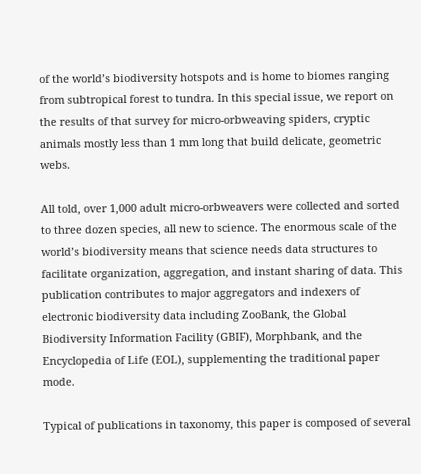of the world’s biodiversity hotspots and is home to biomes ranging from subtropical forest to tundra. In this special issue, we report on the results of that survey for micro-orbweaving spiders, cryptic animals mostly less than 1 mm long that build delicate, geometric webs.

All told, over 1,000 adult micro-orbweavers were collected and sorted to three dozen species, all new to science. The enormous scale of the world’s biodiversity means that science needs data structures to facilitate organization, aggregation, and instant sharing of data. This publication contributes to major aggregators and indexers of electronic biodiversity data including ZooBank, the Global Biodiversity Information Facility (GBIF), Morphbank, and the Encyclopedia of Life (EOL), supplementing the traditional paper mode.

Typical of publications in taxonomy, this paper is composed of several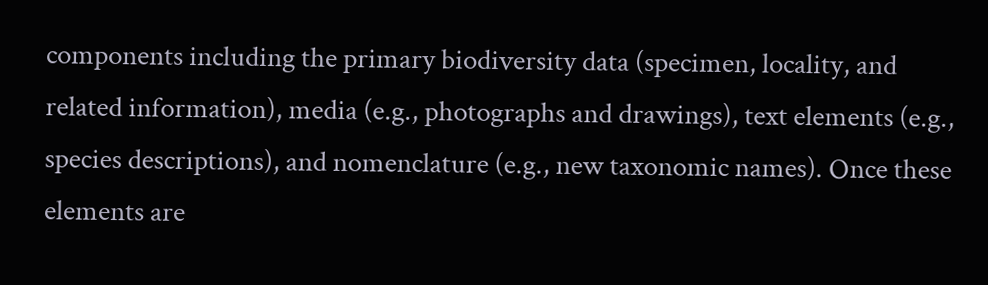components including the primary biodiversity data (specimen, locality, and related information), media (e.g., photographs and drawings), text elements (e.g., species descriptions), and nomenclature (e.g., new taxonomic names). Once these elements are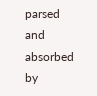parsed and absorbed by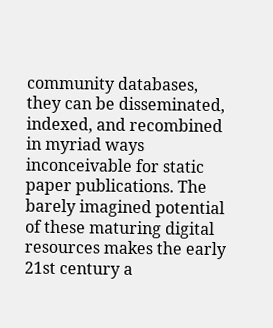community databases, they can be disseminated, indexed, and recombined in myriad ways inconceivable for static paper publications. The barely imagined potential of these maturing digital resources makes the early 21st century a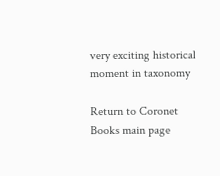very exciting historical moment in taxonomy

Return to Coronet Books main page